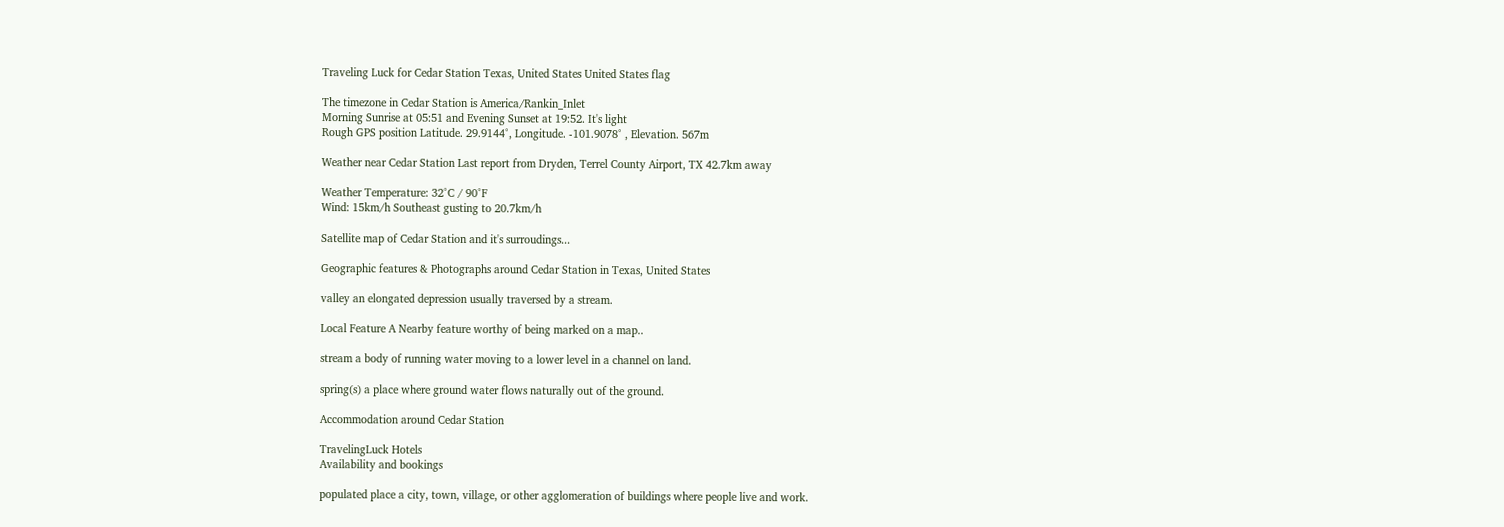Traveling Luck for Cedar Station Texas, United States United States flag

The timezone in Cedar Station is America/Rankin_Inlet
Morning Sunrise at 05:51 and Evening Sunset at 19:52. It's light
Rough GPS position Latitude. 29.9144°, Longitude. -101.9078° , Elevation. 567m

Weather near Cedar Station Last report from Dryden, Terrel County Airport, TX 42.7km away

Weather Temperature: 32°C / 90°F
Wind: 15km/h Southeast gusting to 20.7km/h

Satellite map of Cedar Station and it's surroudings...

Geographic features & Photographs around Cedar Station in Texas, United States

valley an elongated depression usually traversed by a stream.

Local Feature A Nearby feature worthy of being marked on a map..

stream a body of running water moving to a lower level in a channel on land.

spring(s) a place where ground water flows naturally out of the ground.

Accommodation around Cedar Station

TravelingLuck Hotels
Availability and bookings

populated place a city, town, village, or other agglomeration of buildings where people live and work.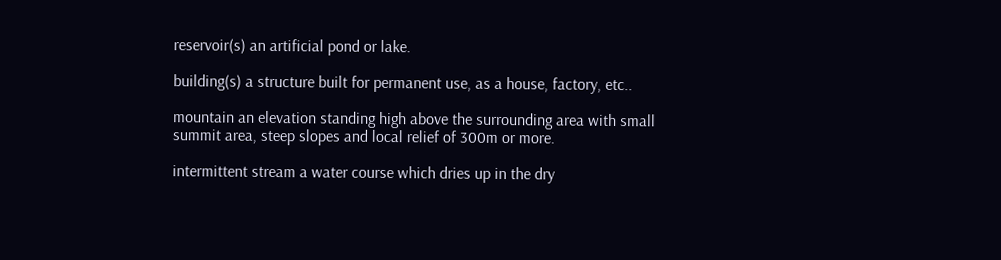reservoir(s) an artificial pond or lake.

building(s) a structure built for permanent use, as a house, factory, etc..

mountain an elevation standing high above the surrounding area with small summit area, steep slopes and local relief of 300m or more.

intermittent stream a water course which dries up in the dry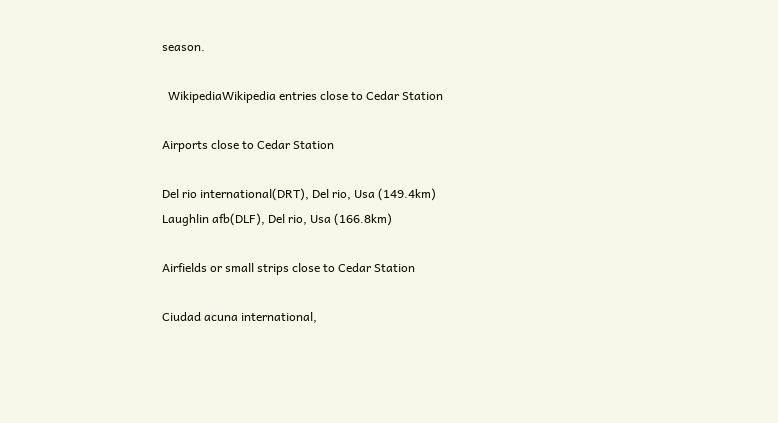season.

  WikipediaWikipedia entries close to Cedar Station

Airports close to Cedar Station

Del rio international(DRT), Del rio, Usa (149.4km)
Laughlin afb(DLF), Del rio, Usa (166.8km)

Airfields or small strips close to Cedar Station

Ciudad acuna international,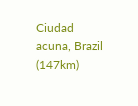Ciudad acuna, Brazil (147km)